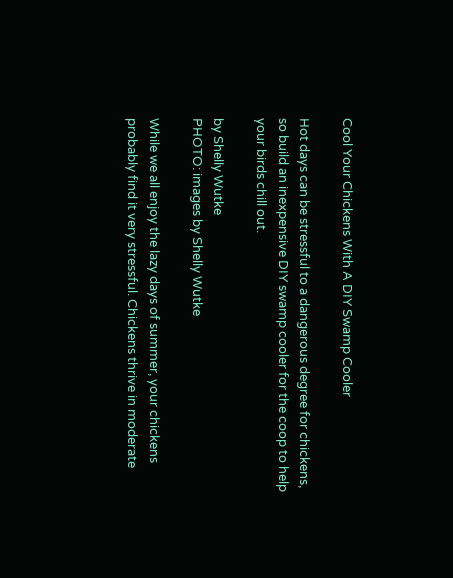Cool Your Chickens With A DIY Swamp Cooler

Hot days can be stressful to a dangerous degree for chickens, so build an inexpensive DIY swamp cooler for the coop to help your birds chill out.

by Shelly Wutke
PHOTO: images by Shelly Wutke

While we all enjoy the lazy days of summer, your chickens probably find it very stressful. Chickens thrive in moderate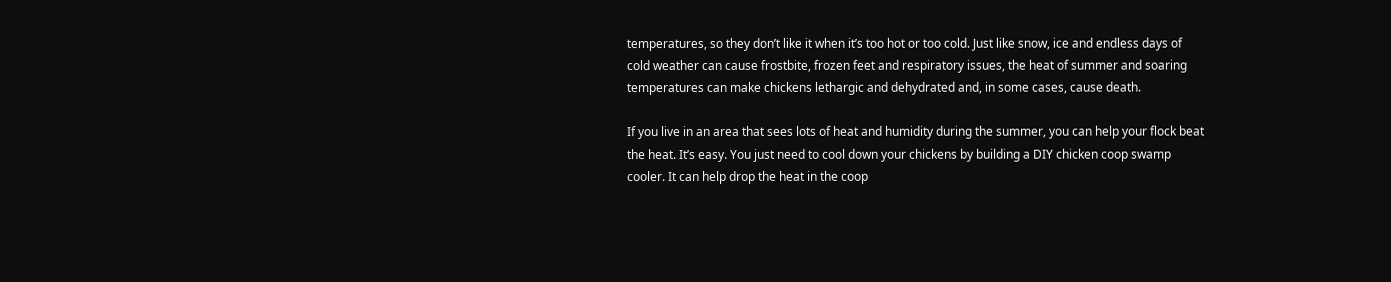temperatures, so they don’t like it when it’s too hot or too cold. Just like snow, ice and endless days of cold weather can cause frostbite, frozen feet and respiratory issues, the heat of summer and soaring temperatures can make chickens lethargic and dehydrated and, in some cases, cause death.

If you live in an area that sees lots of heat and humidity during the summer, you can help your flock beat the heat. It’s easy. You just need to cool down your chickens by building a DIY chicken coop swamp cooler. It can help drop the heat in the coop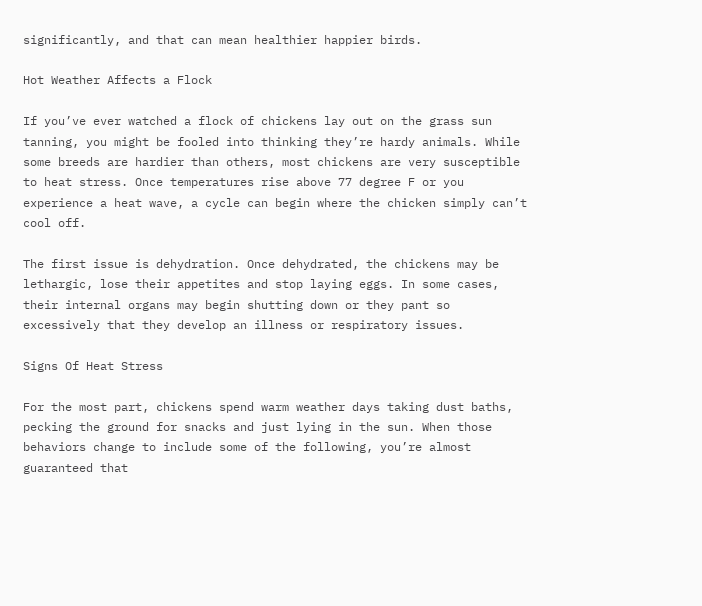significantly, and that can mean healthier happier birds.

Hot Weather Affects a Flock

If you’ve ever watched a flock of chickens lay out on the grass sun tanning, you might be fooled into thinking they’re hardy animals. While some breeds are hardier than others, most chickens are very susceptible to heat stress. Once temperatures rise above 77 degree F or you experience a heat wave, a cycle can begin where the chicken simply can’t cool off.

The first issue is dehydration. Once dehydrated, the chickens may be lethargic, lose their appetites and stop laying eggs. In some cases, their internal organs may begin shutting down or they pant so excessively that they develop an illness or respiratory issues.

Signs Of Heat Stress

For the most part, chickens spend warm weather days taking dust baths, pecking the ground for snacks and just lying in the sun. When those behaviors change to include some of the following, you’re almost guaranteed that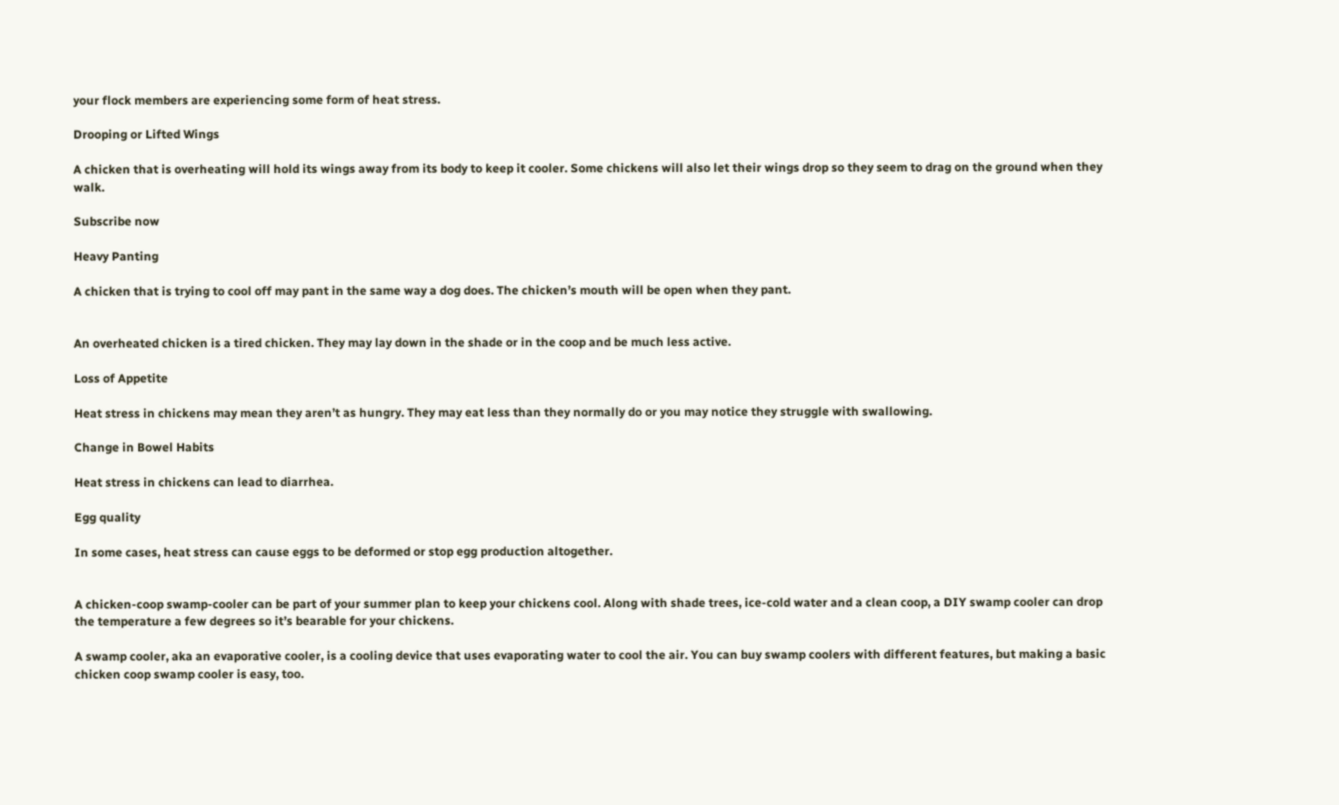your flock members are experiencing some form of heat stress.

Drooping or Lifted Wings

A chicken that is overheating will hold its wings away from its body to keep it cooler. Some chickens will also let their wings drop so they seem to drag on the ground when they walk.

Subscribe now

Heavy Panting

A chicken that is trying to cool off may pant in the same way a dog does. The chicken’s mouth will be open when they pant.


An overheated chicken is a tired chicken. They may lay down in the shade or in the coop and be much less active.

Loss of Appetite

Heat stress in chickens may mean they aren’t as hungry. They may eat less than they normally do or you may notice they struggle with swallowing.

Change in Bowel Habits

Heat stress in chickens can lead to diarrhea.

Egg quality

In some cases, heat stress can cause eggs to be deformed or stop egg production altogether.


A chicken-coop swamp-cooler can be part of your summer plan to keep your chickens cool. Along with shade trees, ice-cold water and a clean coop, a DIY swamp cooler can drop the temperature a few degrees so it’s bearable for your chickens.

A swamp cooler, aka an evaporative cooler, is a cooling device that uses evaporating water to cool the air. You can buy swamp coolers with different features, but making a basic chicken coop swamp cooler is easy, too.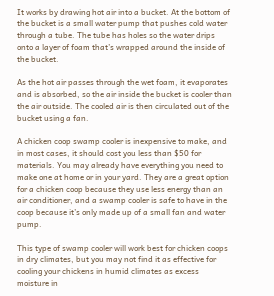It works by drawing hot air into a bucket. At the bottom of the bucket is a small water pump that pushes cold water through a tube. The tube has holes so the water drips onto a layer of foam that’s wrapped around the inside of the bucket.

As the hot air passes through the wet foam, it evaporates and is absorbed, so the air inside the bucket is cooler than the air outside. The cooled air is then circulated out of the bucket using a fan.

A chicken coop swamp cooler is inexpensive to make, and in most cases, it should cost you less than $50 for materials. You may already have everything you need to make one at home or in your yard. They are a great option for a chicken coop because they use less energy than an air conditioner, and a swamp cooler is safe to have in the coop because it’s only made up of a small fan and water pump.

This type of swamp cooler will work best for chicken coops in dry climates, but you may not find it as effective for cooling your chickens in humid climates as excess moisture in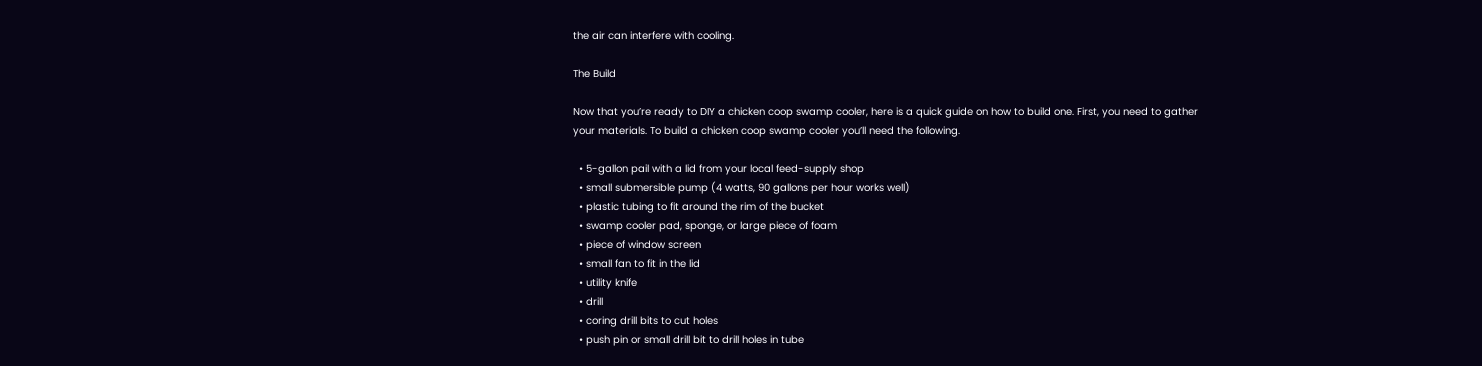the air can interfere with cooling.

The Build

Now that you’re ready to DIY a chicken coop swamp cooler, here is a quick guide on how to build one. First, you need to gather your materials. To build a chicken coop swamp cooler you’ll need the following.

  • 5-gallon pail with a lid from your local feed-supply shop
  • small submersible pump (4 watts, 90 gallons per hour works well)
  • plastic tubing to fit around the rim of the bucket
  • swamp cooler pad, sponge, or large piece of foam
  • piece of window screen
  • small fan to fit in the lid
  • utility knife
  • drill
  • coring drill bits to cut holes
  • push pin or small drill bit to drill holes in tube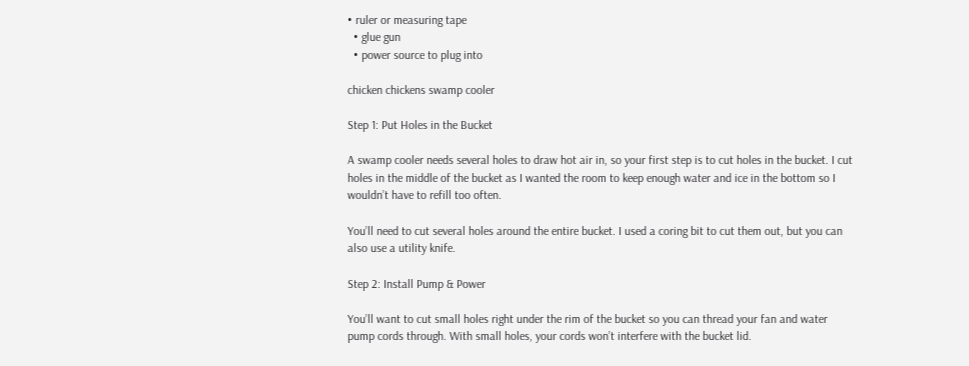• ruler or measuring tape
  • glue gun
  • power source to plug into

chicken chickens swamp cooler

Step 1: Put Holes in the Bucket

A swamp cooler needs several holes to draw hot air in, so your first step is to cut holes in the bucket. I cut holes in the middle of the bucket as I wanted the room to keep enough water and ice in the bottom so I wouldn’t have to refill too often.

You’ll need to cut several holes around the entire bucket. I used a coring bit to cut them out, but you can also use a utility knife.

Step 2: Install Pump & Power

You’ll want to cut small holes right under the rim of the bucket so you can thread your fan and water pump cords through. With small holes, your cords won’t interfere with the bucket lid.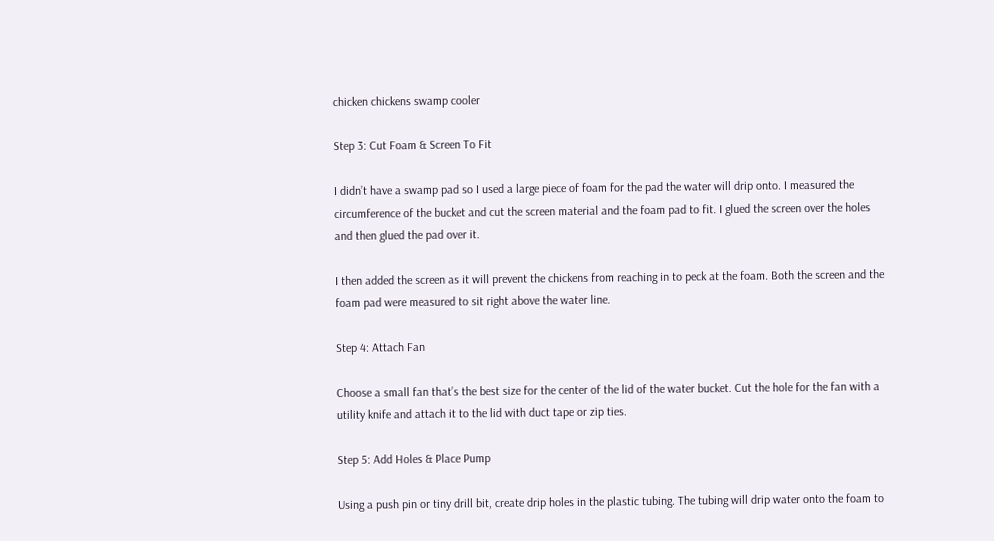chicken chickens swamp cooler

Step 3: Cut Foam & Screen To Fit

I didn’t have a swamp pad so I used a large piece of foam for the pad the water will drip onto. I measured the circumference of the bucket and cut the screen material and the foam pad to fit. I glued the screen over the holes and then glued the pad over it.

I then added the screen as it will prevent the chickens from reaching in to peck at the foam. Both the screen and the foam pad were measured to sit right above the water line.

Step 4: Attach Fan

Choose a small fan that’s the best size for the center of the lid of the water bucket. Cut the hole for the fan with a utility knife and attach it to the lid with duct tape or zip ties.

Step 5: Add Holes & Place Pump

Using a push pin or tiny drill bit, create drip holes in the plastic tubing. The tubing will drip water onto the foam to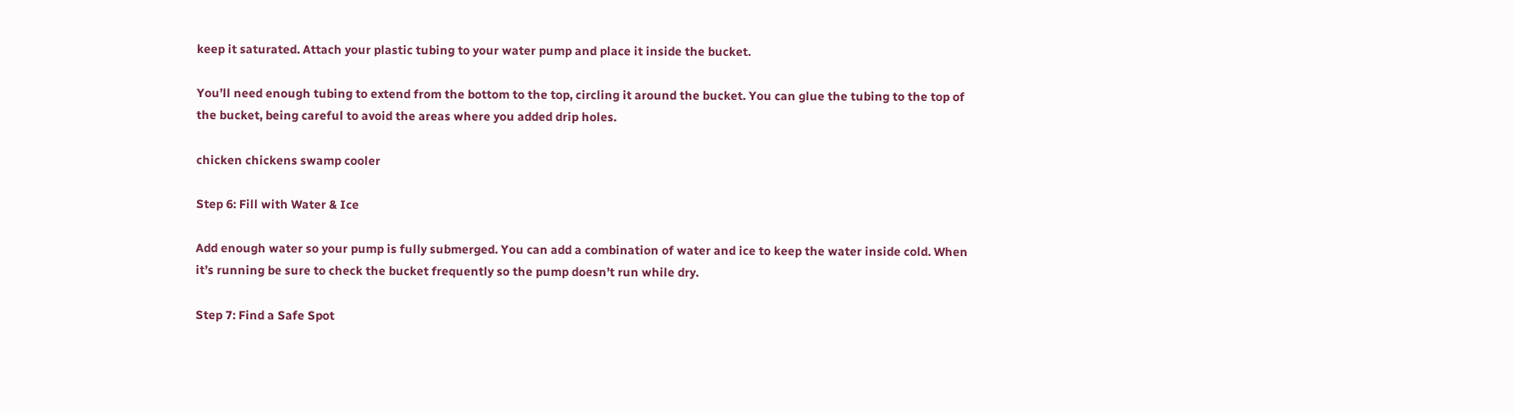keep it saturated. Attach your plastic tubing to your water pump and place it inside the bucket.

You’ll need enough tubing to extend from the bottom to the top, circling it around the bucket. You can glue the tubing to the top of the bucket, being careful to avoid the areas where you added drip holes.

chicken chickens swamp cooler

Step 6: Fill with Water & Ice

Add enough water so your pump is fully submerged. You can add a combination of water and ice to keep the water inside cold. When it’s running be sure to check the bucket frequently so the pump doesn’t run while dry.

Step 7: Find a Safe Spot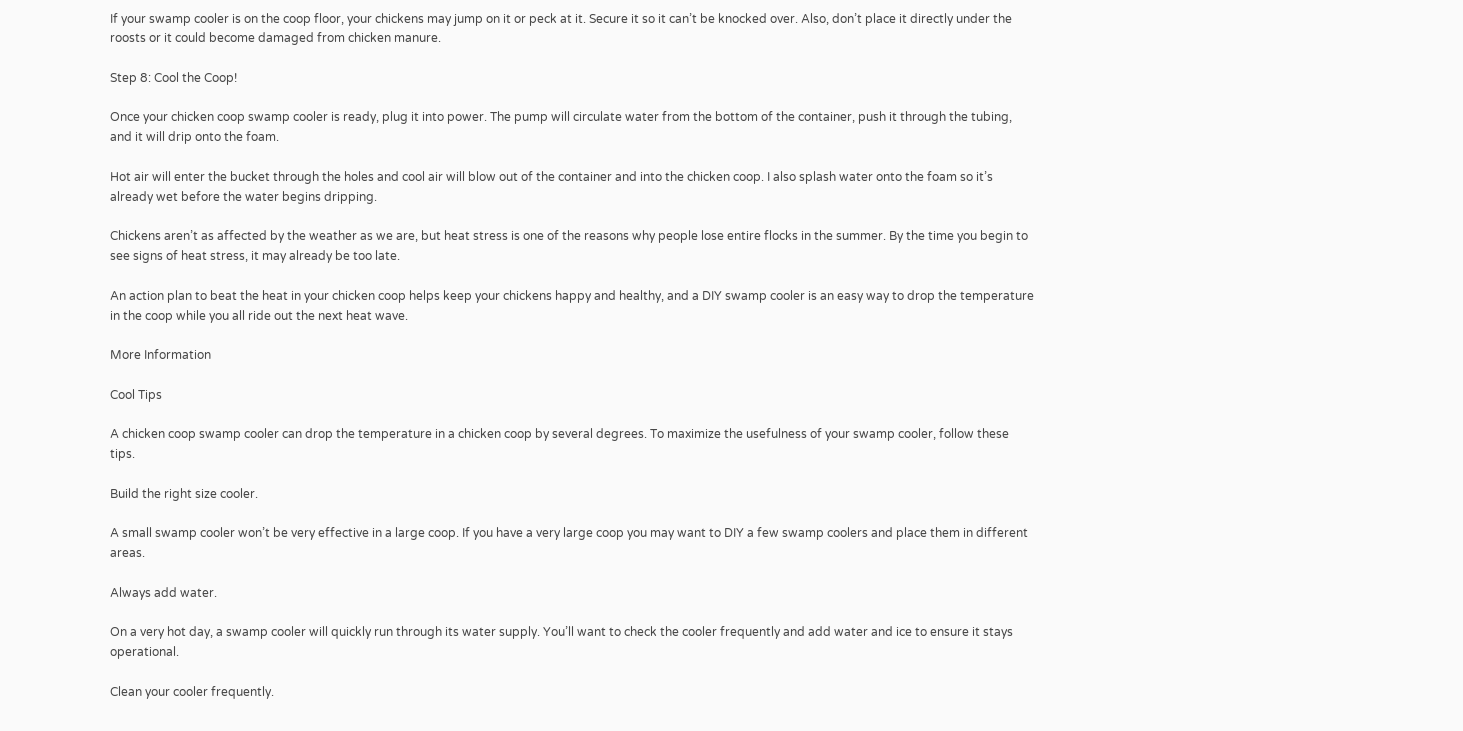If your swamp cooler is on the coop floor, your chickens may jump on it or peck at it. Secure it so it can’t be knocked over. Also, don’t place it directly under the roosts or it could become damaged from chicken manure.

Step 8: Cool the Coop!

Once your chicken coop swamp cooler is ready, plug it into power. The pump will circulate water from the bottom of the container, push it through the tubing, and it will drip onto the foam.

Hot air will enter the bucket through the holes and cool air will blow out of the container and into the chicken coop. I also splash water onto the foam so it’s already wet before the water begins dripping.

Chickens aren’t as affected by the weather as we are, but heat stress is one of the reasons why people lose entire flocks in the summer. By the time you begin to see signs of heat stress, it may already be too late.

An action plan to beat the heat in your chicken coop helps keep your chickens happy and healthy, and a DIY swamp cooler is an easy way to drop the temperature in the coop while you all ride out the next heat wave.

More Information

Cool Tips

A chicken coop swamp cooler can drop the temperature in a chicken coop by several degrees. To maximize the usefulness of your swamp cooler, follow these tips.

Build the right size cooler.

A small swamp cooler won’t be very effective in a large coop. If you have a very large coop you may want to DIY a few swamp coolers and place them in different areas.

Always add water.

On a very hot day, a swamp cooler will quickly run through its water supply. You’ll want to check the cooler frequently and add water and ice to ensure it stays operational.

Clean your cooler frequently.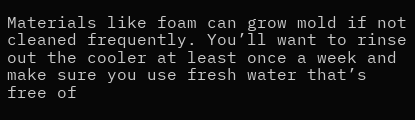Materials like foam can grow mold if not cleaned frequently. You’ll want to rinse out the cooler at least once a week and make sure you use fresh water that’s free of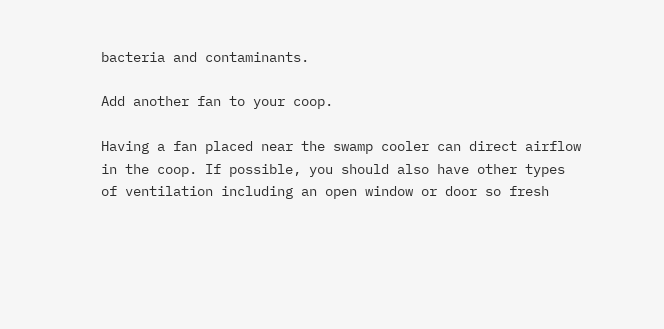bacteria and contaminants.

Add another fan to your coop.

Having a fan placed near the swamp cooler can direct airflow in the coop. If possible, you should also have other types of ventilation including an open window or door so fresh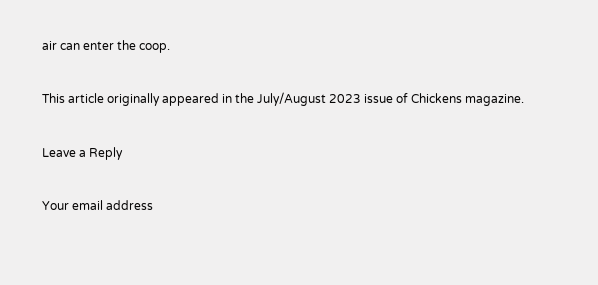air can enter the coop.

This article originally appeared in the July/August 2023 issue of Chickens magazine.

Leave a Reply

Your email address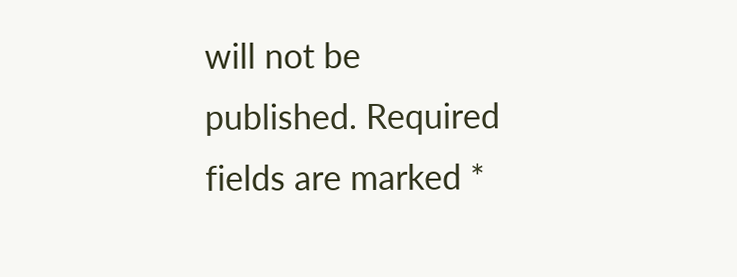will not be published. Required fields are marked *